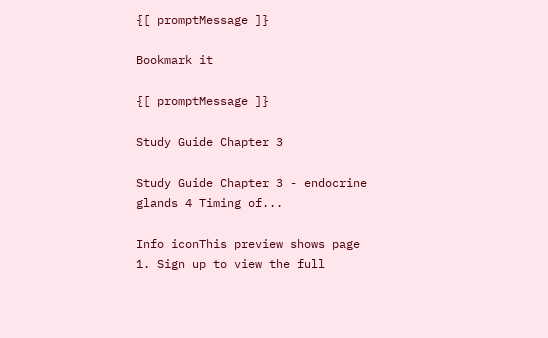{[ promptMessage ]}

Bookmark it

{[ promptMessage ]}

Study Guide Chapter 3

Study Guide Chapter 3 - endocrine glands 4 Timing of...

Info iconThis preview shows page 1. Sign up to view the full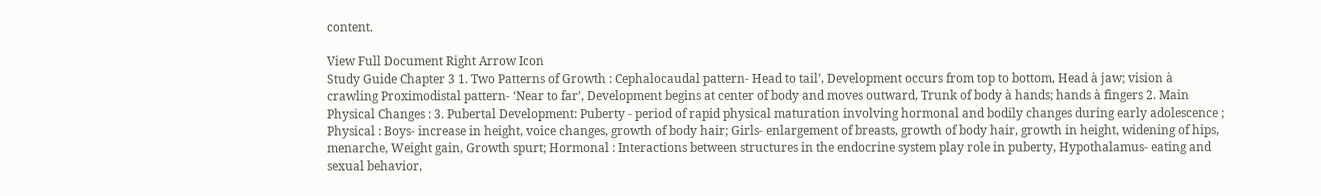content.

View Full Document Right Arrow Icon
Study Guide Chapter 3 1. Two Patterns of Growth : Cephalocaudal pattern- Head to tail’, Development occurs from top to bottom, Head à jaw; vision à crawling Proximodistal pattern- ‘Near to far’, Development begins at center of body and moves outward, Trunk of body à hands; hands à fingers 2. Main Physical Changes : 3. Pubertal Development: Puberty - period of rapid physical maturation involving hormonal and bodily changes during early adolescence ; Physical : Boys- increase in height, voice changes, growth of body hair; Girls- enlargement of breasts, growth of body hair, growth in height, widening of hips, menarche, Weight gain, Growth spurt; Hormonal : Interactions between structures in the endocrine system play role in puberty, Hypothalamus- eating and sexual behavior,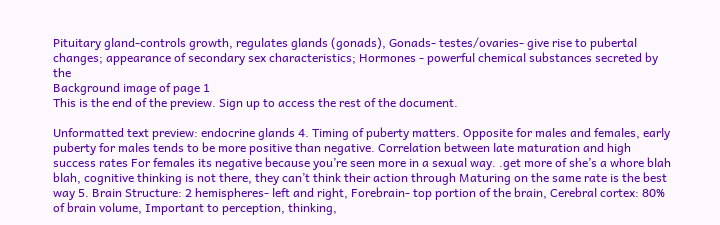Pituitary gland-controls growth, regulates glands (gonads), Gonads- testes/ovaries- give rise to pubertal changes; appearance of secondary sex characteristics; Hormones - powerful chemical substances secreted by the
Background image of page 1
This is the end of the preview. Sign up to access the rest of the document.

Unformatted text preview: endocrine glands 4. Timing of puberty matters. Opposite for males and females, early puberty for males tends to be more positive than negative. Correlation between late maturation and high success rates For females its negative because you’re seen more in a sexual way. .get more of she’s a whore blah blah, cognitive thinking is not there, they can’t think their action through Maturing on the same rate is the best way 5. Brain Structure: 2 hemispheres- left and right, Forebrain- top portion of the brain, Cerebral cortex: 80% of brain volume, Important to perception, thinking,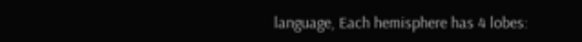language, Each hemisphere has 4 lobes: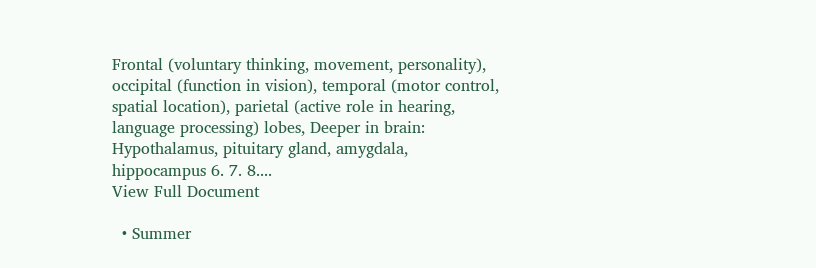Frontal (voluntary thinking, movement, personality), occipital (function in vision), temporal (motor control, spatial location), parietal (active role in hearing, language processing) lobes, Deeper in brain: Hypothalamus, pituitary gland, amygdala, hippocampus 6. 7. 8....
View Full Document

  • Summer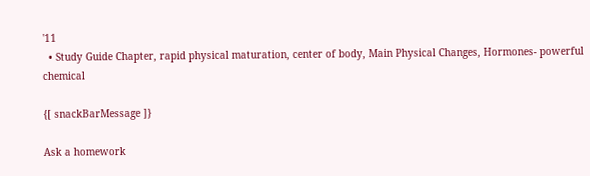'11
  • Study Guide Chapter, rapid physical maturation, center of body, Main Physical Changes, Hormones- powerful chemical

{[ snackBarMessage ]}

Ask a homework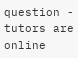question - tutors are online